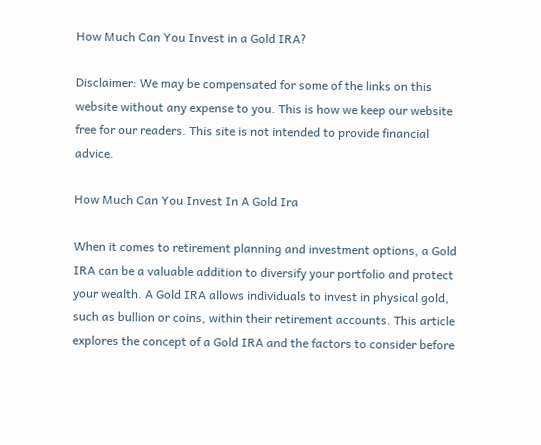How Much Can You Invest in a Gold IRA?

Disclaimer: We may be compensated for some of the links on this website without any expense to you. This is how we keep our website free for our readers. This site is not intended to provide financial advice.

How Much Can You Invest In A Gold Ira

When it comes to retirement planning and investment options, a Gold IRA can be a valuable addition to diversify your portfolio and protect your wealth. A Gold IRA allows individuals to invest in physical gold, such as bullion or coins, within their retirement accounts. This article explores the concept of a Gold IRA and the factors to consider before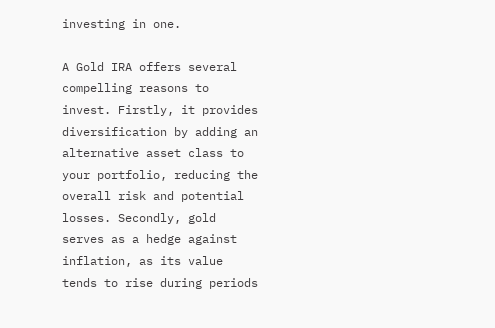investing in one.

A Gold IRA offers several compelling reasons to invest. Firstly, it provides diversification by adding an alternative asset class to your portfolio, reducing the overall risk and potential losses. Secondly, gold serves as a hedge against inflation, as its value tends to rise during periods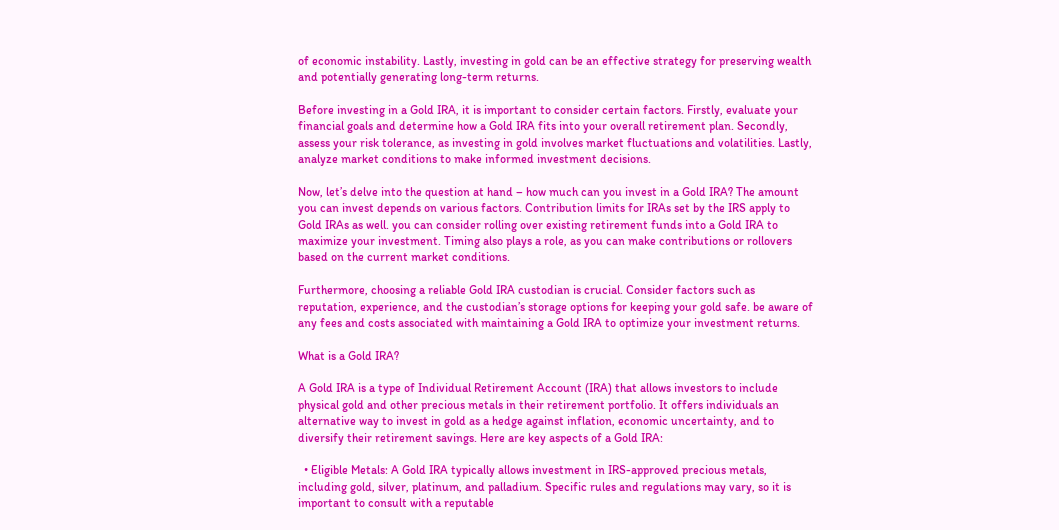of economic instability. Lastly, investing in gold can be an effective strategy for preserving wealth and potentially generating long-term returns.

Before investing in a Gold IRA, it is important to consider certain factors. Firstly, evaluate your financial goals and determine how a Gold IRA fits into your overall retirement plan. Secondly, assess your risk tolerance, as investing in gold involves market fluctuations and volatilities. Lastly, analyze market conditions to make informed investment decisions.

Now, let’s delve into the question at hand – how much can you invest in a Gold IRA? The amount you can invest depends on various factors. Contribution limits for IRAs set by the IRS apply to Gold IRAs as well. you can consider rolling over existing retirement funds into a Gold IRA to maximize your investment. Timing also plays a role, as you can make contributions or rollovers based on the current market conditions.

Furthermore, choosing a reliable Gold IRA custodian is crucial. Consider factors such as reputation, experience, and the custodian’s storage options for keeping your gold safe. be aware of any fees and costs associated with maintaining a Gold IRA to optimize your investment returns.

What is a Gold IRA?

A Gold IRA is a type of Individual Retirement Account (IRA) that allows investors to include physical gold and other precious metals in their retirement portfolio. It offers individuals an alternative way to invest in gold as a hedge against inflation, economic uncertainty, and to diversify their retirement savings. Here are key aspects of a Gold IRA:

  • Eligible Metals: A Gold IRA typically allows investment in IRS-approved precious metals, including gold, silver, platinum, and palladium. Specific rules and regulations may vary, so it is important to consult with a reputable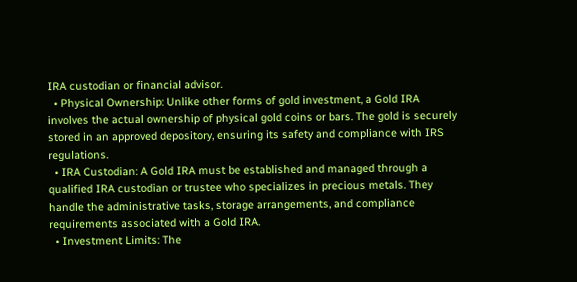IRA custodian or financial advisor.
  • Physical Ownership: Unlike other forms of gold investment, a Gold IRA involves the actual ownership of physical gold coins or bars. The gold is securely stored in an approved depository, ensuring its safety and compliance with IRS regulations.
  • IRA Custodian: A Gold IRA must be established and managed through a qualified IRA custodian or trustee who specializes in precious metals. They handle the administrative tasks, storage arrangements, and compliance requirements associated with a Gold IRA.
  • Investment Limits: The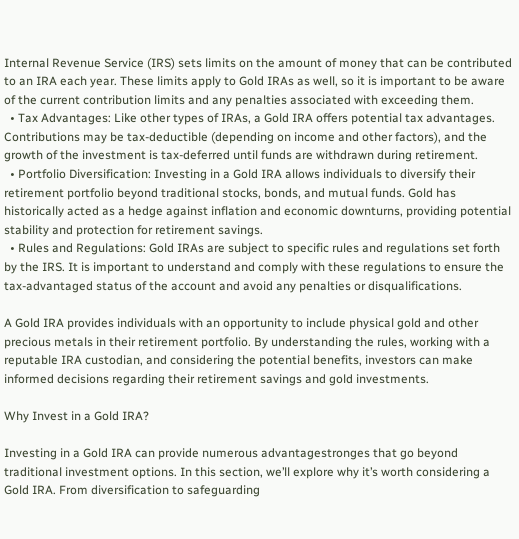Internal Revenue Service (IRS) sets limits on the amount of money that can be contributed to an IRA each year. These limits apply to Gold IRAs as well, so it is important to be aware of the current contribution limits and any penalties associated with exceeding them.
  • Tax Advantages: Like other types of IRAs, a Gold IRA offers potential tax advantages. Contributions may be tax-deductible (depending on income and other factors), and the growth of the investment is tax-deferred until funds are withdrawn during retirement.
  • Portfolio Diversification: Investing in a Gold IRA allows individuals to diversify their retirement portfolio beyond traditional stocks, bonds, and mutual funds. Gold has historically acted as a hedge against inflation and economic downturns, providing potential stability and protection for retirement savings.
  • Rules and Regulations: Gold IRAs are subject to specific rules and regulations set forth by the IRS. It is important to understand and comply with these regulations to ensure the tax-advantaged status of the account and avoid any penalties or disqualifications.

A Gold IRA provides individuals with an opportunity to include physical gold and other precious metals in their retirement portfolio. By understanding the rules, working with a reputable IRA custodian, and considering the potential benefits, investors can make informed decisions regarding their retirement savings and gold investments.

Why Invest in a Gold IRA?

Investing in a Gold IRA can provide numerous advantagestronges that go beyond traditional investment options. In this section, we’ll explore why it’s worth considering a Gold IRA. From diversification to safeguarding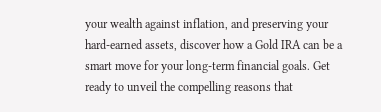your wealth against inflation, and preserving your hard-earned assets, discover how a Gold IRA can be a smart move for your long-term financial goals. Get ready to unveil the compelling reasons that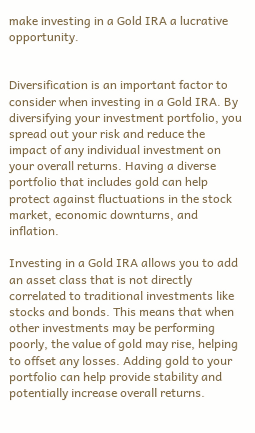make investing in a Gold IRA a lucrative opportunity.


Diversification is an important factor to consider when investing in a Gold IRA. By diversifying your investment portfolio, you spread out your risk and reduce the impact of any individual investment on your overall returns. Having a diverse portfolio that includes gold can help protect against fluctuations in the stock market, economic downturns, and inflation.

Investing in a Gold IRA allows you to add an asset class that is not directly correlated to traditional investments like stocks and bonds. This means that when other investments may be performing poorly, the value of gold may rise, helping to offset any losses. Adding gold to your portfolio can help provide stability and potentially increase overall returns.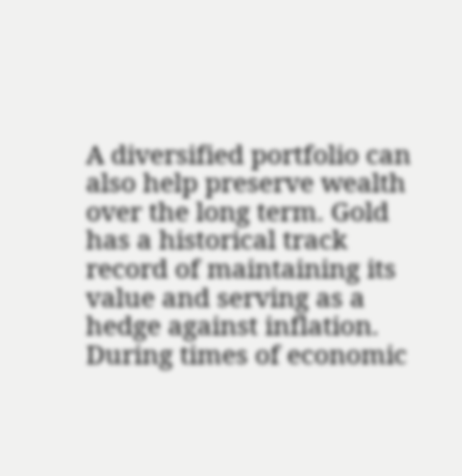A diversified portfolio can also help preserve wealth over the long term. Gold has a historical track record of maintaining its value and serving as a hedge against inflation. During times of economic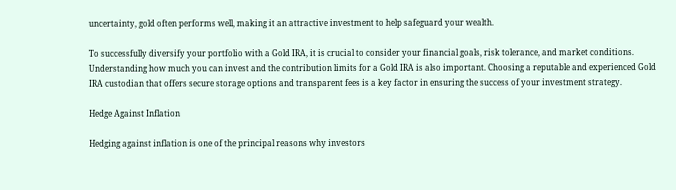uncertainty, gold often performs well, making it an attractive investment to help safeguard your wealth.

To successfully diversify your portfolio with a Gold IRA, it is crucial to consider your financial goals, risk tolerance, and market conditions. Understanding how much you can invest and the contribution limits for a Gold IRA is also important. Choosing a reputable and experienced Gold IRA custodian that offers secure storage options and transparent fees is a key factor in ensuring the success of your investment strategy.

Hedge Against Inflation

Hedging against inflation is one of the principal reasons why investors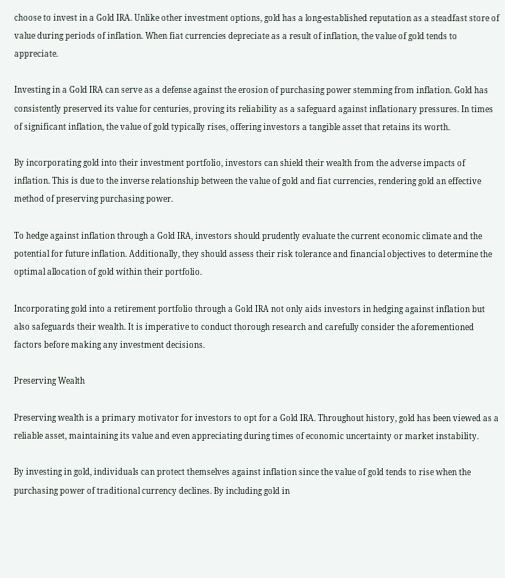choose to invest in a Gold IRA. Unlike other investment options, gold has a long-established reputation as a steadfast store of value during periods of inflation. When fiat currencies depreciate as a result of inflation, the value of gold tends to appreciate.

Investing in a Gold IRA can serve as a defense against the erosion of purchasing power stemming from inflation. Gold has consistently preserved its value for centuries, proving its reliability as a safeguard against inflationary pressures. In times of significant inflation, the value of gold typically rises, offering investors a tangible asset that retains its worth.

By incorporating gold into their investment portfolio, investors can shield their wealth from the adverse impacts of inflation. This is due to the inverse relationship between the value of gold and fiat currencies, rendering gold an effective method of preserving purchasing power.

To hedge against inflation through a Gold IRA, investors should prudently evaluate the current economic climate and the potential for future inflation. Additionally, they should assess their risk tolerance and financial objectives to determine the optimal allocation of gold within their portfolio.

Incorporating gold into a retirement portfolio through a Gold IRA not only aids investors in hedging against inflation but also safeguards their wealth. It is imperative to conduct thorough research and carefully consider the aforementioned factors before making any investment decisions.

Preserving Wealth

Preserving wealth is a primary motivator for investors to opt for a Gold IRA. Throughout history, gold has been viewed as a reliable asset, maintaining its value and even appreciating during times of economic uncertainty or market instability.

By investing in gold, individuals can protect themselves against inflation since the value of gold tends to rise when the purchasing power of traditional currency declines. By including gold in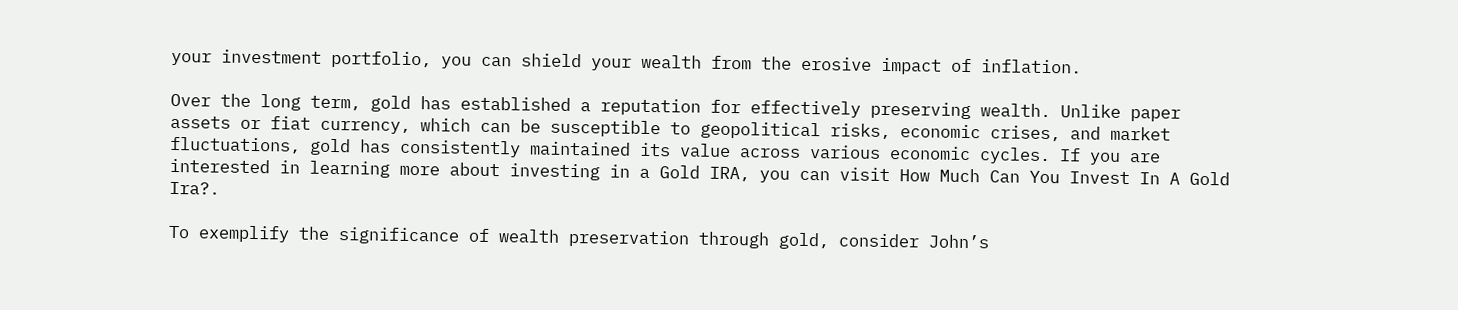your investment portfolio, you can shield your wealth from the erosive impact of inflation.

Over the long term, gold has established a reputation for effectively preserving wealth. Unlike paper assets or fiat currency, which can be susceptible to geopolitical risks, economic crises, and market fluctuations, gold has consistently maintained its value across various economic cycles. If you are interested in learning more about investing in a Gold IRA, you can visit How Much Can You Invest In A Gold Ira?.

To exemplify the significance of wealth preservation through gold, consider John’s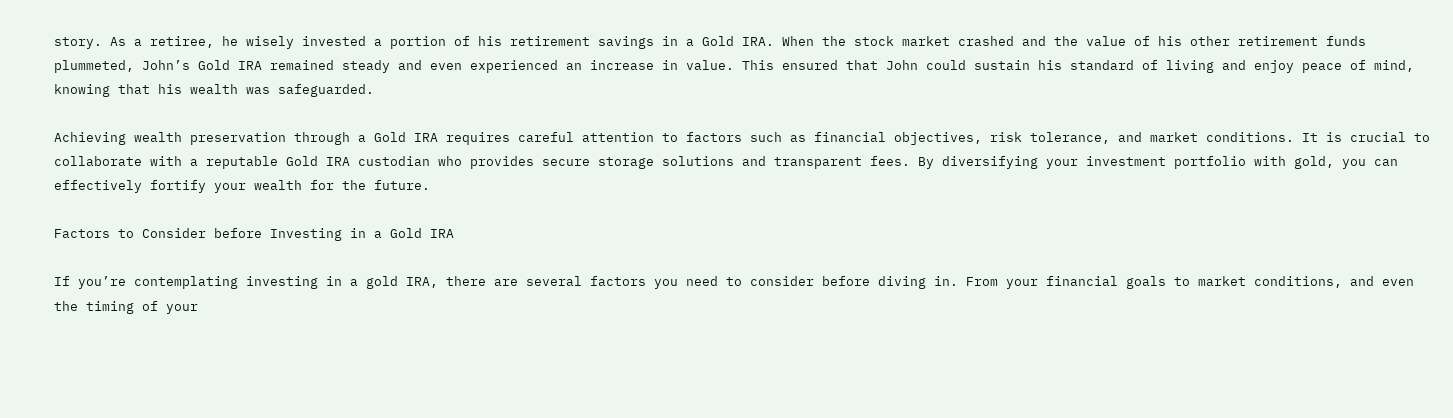story. As a retiree, he wisely invested a portion of his retirement savings in a Gold IRA. When the stock market crashed and the value of his other retirement funds plummeted, John’s Gold IRA remained steady and even experienced an increase in value. This ensured that John could sustain his standard of living and enjoy peace of mind, knowing that his wealth was safeguarded.

Achieving wealth preservation through a Gold IRA requires careful attention to factors such as financial objectives, risk tolerance, and market conditions. It is crucial to collaborate with a reputable Gold IRA custodian who provides secure storage solutions and transparent fees. By diversifying your investment portfolio with gold, you can effectively fortify your wealth for the future.

Factors to Consider before Investing in a Gold IRA

If you’re contemplating investing in a gold IRA, there are several factors you need to consider before diving in. From your financial goals to market conditions, and even the timing of your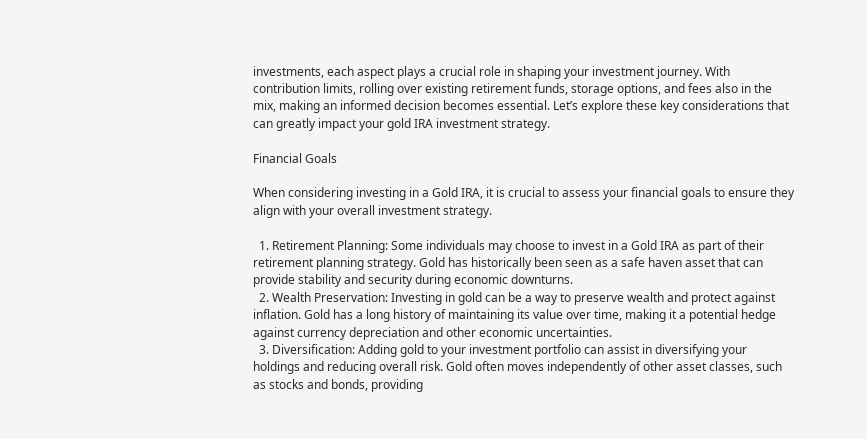investments, each aspect plays a crucial role in shaping your investment journey. With contribution limits, rolling over existing retirement funds, storage options, and fees also in the mix, making an informed decision becomes essential. Let’s explore these key considerations that can greatly impact your gold IRA investment strategy.

Financial Goals

When considering investing in a Gold IRA, it is crucial to assess your financial goals to ensure they align with your overall investment strategy.

  1. Retirement Planning: Some individuals may choose to invest in a Gold IRA as part of their retirement planning strategy. Gold has historically been seen as a safe haven asset that can provide stability and security during economic downturns.
  2. Wealth Preservation: Investing in gold can be a way to preserve wealth and protect against inflation. Gold has a long history of maintaining its value over time, making it a potential hedge against currency depreciation and other economic uncertainties.
  3. Diversification: Adding gold to your investment portfolio can assist in diversifying your holdings and reducing overall risk. Gold often moves independently of other asset classes, such as stocks and bonds, providing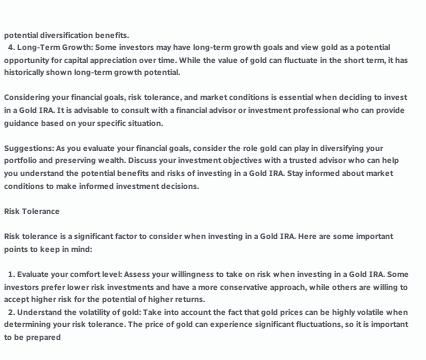potential diversification benefits.
  4. Long-Term Growth: Some investors may have long-term growth goals and view gold as a potential opportunity for capital appreciation over time. While the value of gold can fluctuate in the short term, it has historically shown long-term growth potential.

Considering your financial goals, risk tolerance, and market conditions is essential when deciding to invest in a Gold IRA. It is advisable to consult with a financial advisor or investment professional who can provide guidance based on your specific situation.

Suggestions: As you evaluate your financial goals, consider the role gold can play in diversifying your portfolio and preserving wealth. Discuss your investment objectives with a trusted advisor who can help you understand the potential benefits and risks of investing in a Gold IRA. Stay informed about market conditions to make informed investment decisions.

Risk Tolerance

Risk tolerance is a significant factor to consider when investing in a Gold IRA. Here are some important points to keep in mind:

  1. Evaluate your comfort level: Assess your willingness to take on risk when investing in a Gold IRA. Some investors prefer lower risk investments and have a more conservative approach, while others are willing to accept higher risk for the potential of higher returns.
  2. Understand the volatility of gold: Take into account the fact that gold prices can be highly volatile when determining your risk tolerance. The price of gold can experience significant fluctuations, so it is important to be prepared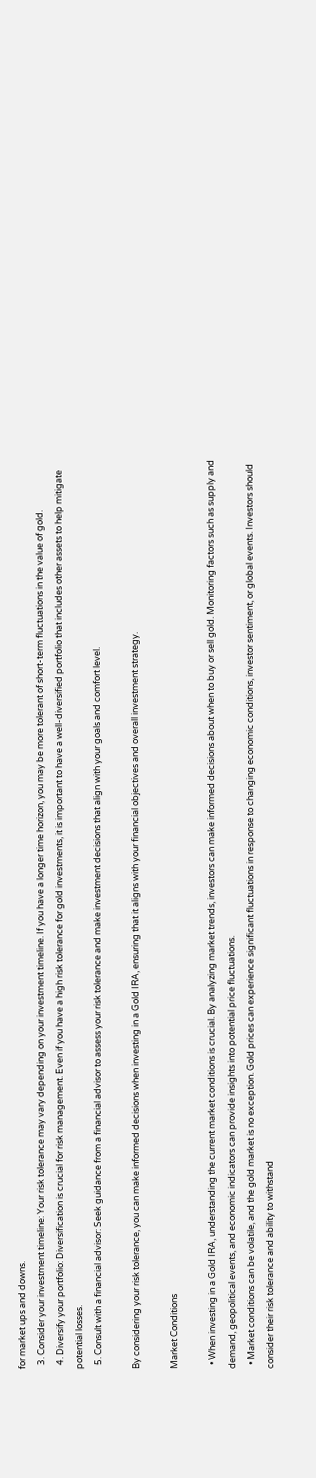for market ups and downs.
  3. Consider your investment timeline: Your risk tolerance may vary depending on your investment timeline. If you have a longer time horizon, you may be more tolerant of short-term fluctuations in the value of gold.
  4. Diversify your portfolio: Diversification is crucial for risk management. Even if you have a high risk tolerance for gold investments, it is important to have a well-diversified portfolio that includes other assets to help mitigate potential losses.
  5. Consult with a financial advisor: Seek guidance from a financial advisor to assess your risk tolerance and make investment decisions that align with your goals and comfort level.

By considering your risk tolerance, you can make informed decisions when investing in a Gold IRA, ensuring that it aligns with your financial objectives and overall investment strategy.

Market Conditions

  • When investing in a Gold IRA, understanding the current market conditions is crucial. By analyzing market trends, investors can make informed decisions about when to buy or sell gold. Monitoring factors such as supply and demand, geopolitical events, and economic indicators can provide insights into potential price fluctuations.
  • Market conditions can be volatile, and the gold market is no exception. Gold prices can experience significant fluctuations in response to changing economic conditions, investor sentiment, or global events. Investors should consider their risk tolerance and ability to withstand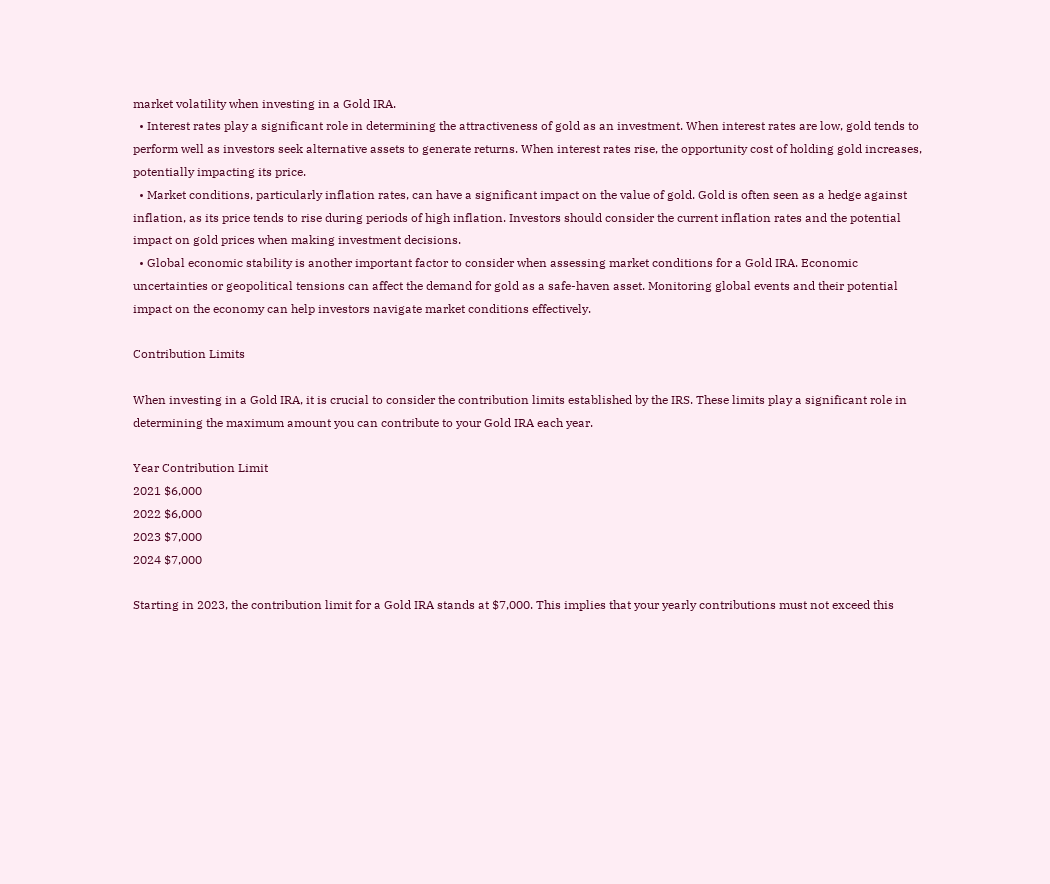market volatility when investing in a Gold IRA.
  • Interest rates play a significant role in determining the attractiveness of gold as an investment. When interest rates are low, gold tends to perform well as investors seek alternative assets to generate returns. When interest rates rise, the opportunity cost of holding gold increases, potentially impacting its price.
  • Market conditions, particularly inflation rates, can have a significant impact on the value of gold. Gold is often seen as a hedge against inflation, as its price tends to rise during periods of high inflation. Investors should consider the current inflation rates and the potential impact on gold prices when making investment decisions.
  • Global economic stability is another important factor to consider when assessing market conditions for a Gold IRA. Economic uncertainties or geopolitical tensions can affect the demand for gold as a safe-haven asset. Monitoring global events and their potential impact on the economy can help investors navigate market conditions effectively.

Contribution Limits

When investing in a Gold IRA, it is crucial to consider the contribution limits established by the IRS. These limits play a significant role in determining the maximum amount you can contribute to your Gold IRA each year.

Year Contribution Limit
2021 $6,000
2022 $6,000
2023 $7,000
2024 $7,000

Starting in 2023, the contribution limit for a Gold IRA stands at $7,000. This implies that your yearly contributions must not exceed this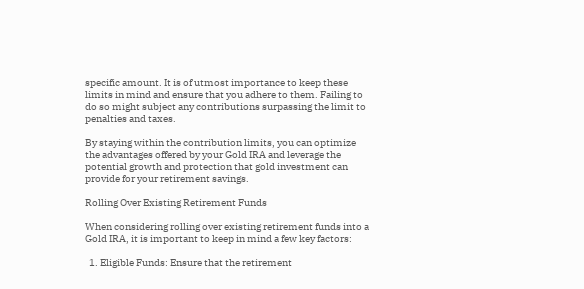specific amount. It is of utmost importance to keep these limits in mind and ensure that you adhere to them. Failing to do so might subject any contributions surpassing the limit to penalties and taxes.

By staying within the contribution limits, you can optimize the advantages offered by your Gold IRA and leverage the potential growth and protection that gold investment can provide for your retirement savings.

Rolling Over Existing Retirement Funds

When considering rolling over existing retirement funds into a Gold IRA, it is important to keep in mind a few key factors:

  1. Eligible Funds: Ensure that the retirement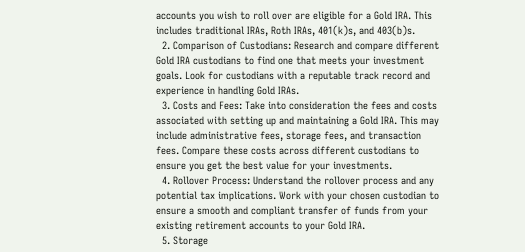accounts you wish to roll over are eligible for a Gold IRA. This includes traditional IRAs, Roth IRAs, 401(k)s, and 403(b)s.
  2. Comparison of Custodians: Research and compare different Gold IRA custodians to find one that meets your investment goals. Look for custodians with a reputable track record and experience in handling Gold IRAs.
  3. Costs and Fees: Take into consideration the fees and costs associated with setting up and maintaining a Gold IRA. This may include administrative fees, storage fees, and transaction fees. Compare these costs across different custodians to ensure you get the best value for your investments.
  4. Rollover Process: Understand the rollover process and any potential tax implications. Work with your chosen custodian to ensure a smooth and compliant transfer of funds from your existing retirement accounts to your Gold IRA.
  5. Storage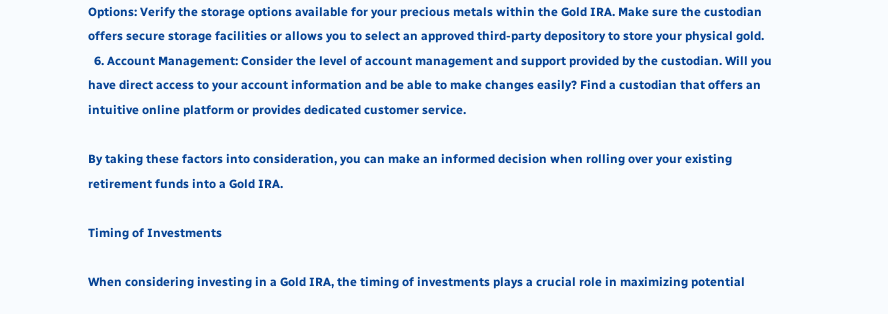Options: Verify the storage options available for your precious metals within the Gold IRA. Make sure the custodian offers secure storage facilities or allows you to select an approved third-party depository to store your physical gold.
  6. Account Management: Consider the level of account management and support provided by the custodian. Will you have direct access to your account information and be able to make changes easily? Find a custodian that offers an intuitive online platform or provides dedicated customer service.

By taking these factors into consideration, you can make an informed decision when rolling over your existing retirement funds into a Gold IRA.

Timing of Investments

When considering investing in a Gold IRA, the timing of investments plays a crucial role in maximizing potential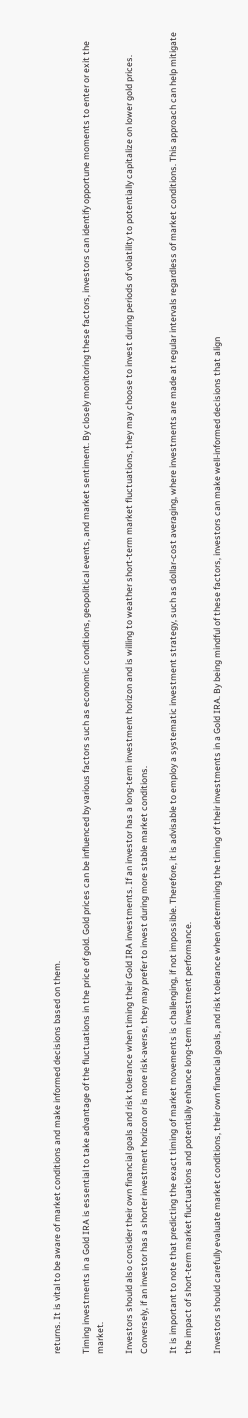returns. It is vital to be aware of market conditions and make informed decisions based on them.

Timing investments in a Gold IRA is essential to take advantage of the fluctuations in the price of gold. Gold prices can be influenced by various factors such as economic conditions, geopolitical events, and market sentiment. By closely monitoring these factors, investors can identify opportune moments to enter or exit the market.

Investors should also consider their own financial goals and risk tolerance when timing their Gold IRA investments. If an investor has a long-term investment horizon and is willing to weather short-term market fluctuations, they may choose to invest during periods of volatility to potentially capitalize on lower gold prices. Conversely, if an investor has a shorter investment horizon or is more risk-averse, they may prefer to invest during more stable market conditions.

It is important to note that predicting the exact timing of market movements is challenging, if not impossible. Therefore, it is advisable to employ a systematic investment strategy, such as dollar-cost averaging, where investments are made at regular intervals regardless of market conditions. This approach can help mitigate the impact of short-term market fluctuations and potentially enhance long-term investment performance.

Investors should carefully evaluate market conditions, their own financial goals, and risk tolerance when determining the timing of their investments in a Gold IRA. By being mindful of these factors, investors can make well-informed decisions that align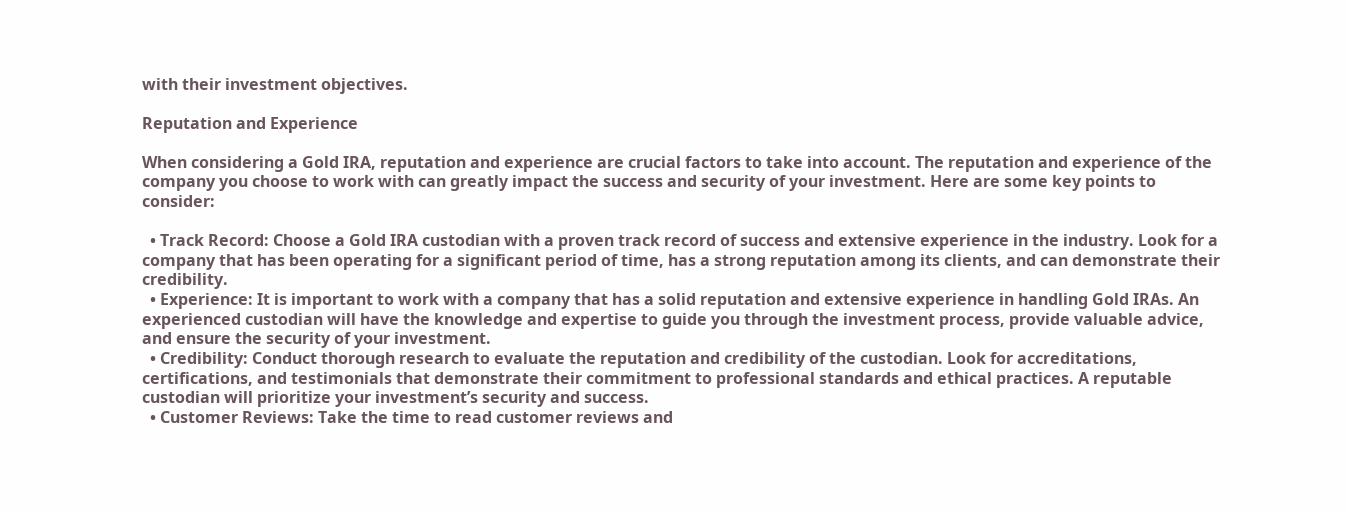with their investment objectives.

Reputation and Experience

When considering a Gold IRA, reputation and experience are crucial factors to take into account. The reputation and experience of the company you choose to work with can greatly impact the success and security of your investment. Here are some key points to consider:

  • Track Record: Choose a Gold IRA custodian with a proven track record of success and extensive experience in the industry. Look for a company that has been operating for a significant period of time, has a strong reputation among its clients, and can demonstrate their credibility.
  • Experience: It is important to work with a company that has a solid reputation and extensive experience in handling Gold IRAs. An experienced custodian will have the knowledge and expertise to guide you through the investment process, provide valuable advice, and ensure the security of your investment.
  • Credibility: Conduct thorough research to evaluate the reputation and credibility of the custodian. Look for accreditations, certifications, and testimonials that demonstrate their commitment to professional standards and ethical practices. A reputable custodian will prioritize your investment’s security and success.
  • Customer Reviews: Take the time to read customer reviews and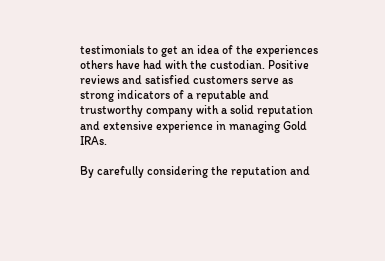testimonials to get an idea of the experiences others have had with the custodian. Positive reviews and satisfied customers serve as strong indicators of a reputable and trustworthy company with a solid reputation and extensive experience in managing Gold IRAs.

By carefully considering the reputation and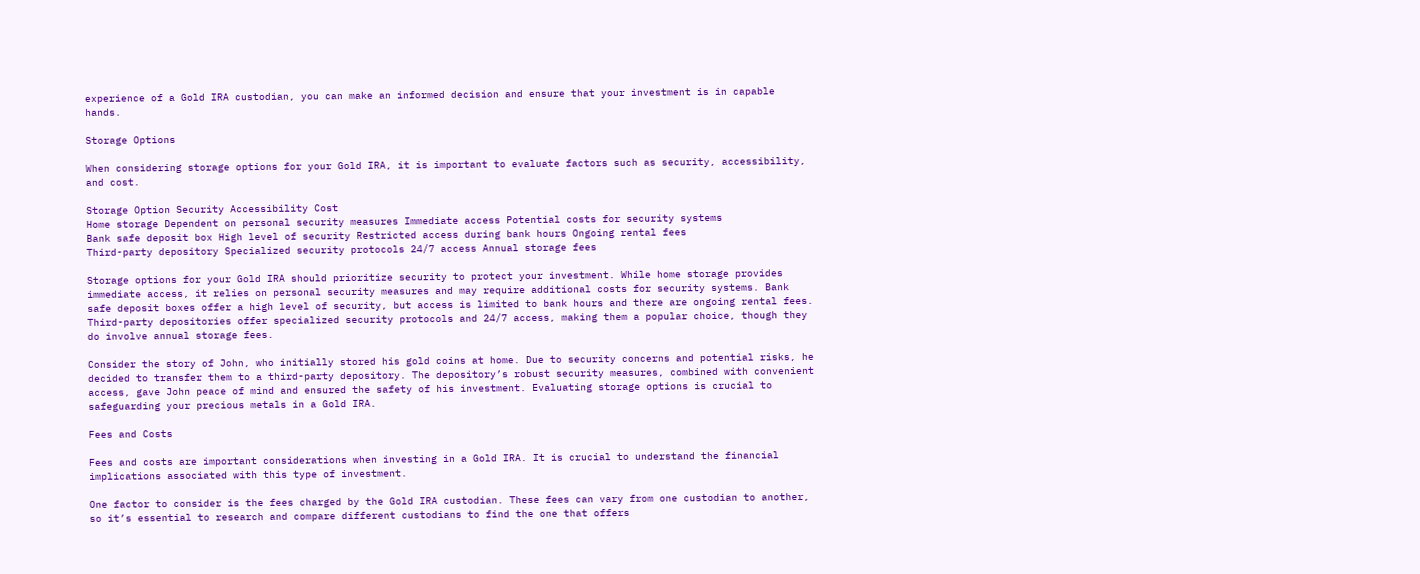experience of a Gold IRA custodian, you can make an informed decision and ensure that your investment is in capable hands.

Storage Options

When considering storage options for your Gold IRA, it is important to evaluate factors such as security, accessibility, and cost.

Storage Option Security Accessibility Cost
Home storage Dependent on personal security measures Immediate access Potential costs for security systems
Bank safe deposit box High level of security Restricted access during bank hours Ongoing rental fees
Third-party depository Specialized security protocols 24/7 access Annual storage fees

Storage options for your Gold IRA should prioritize security to protect your investment. While home storage provides immediate access, it relies on personal security measures and may require additional costs for security systems. Bank safe deposit boxes offer a high level of security, but access is limited to bank hours and there are ongoing rental fees. Third-party depositories offer specialized security protocols and 24/7 access, making them a popular choice, though they do involve annual storage fees.

Consider the story of John, who initially stored his gold coins at home. Due to security concerns and potential risks, he decided to transfer them to a third-party depository. The depository’s robust security measures, combined with convenient access, gave John peace of mind and ensured the safety of his investment. Evaluating storage options is crucial to safeguarding your precious metals in a Gold IRA.

Fees and Costs

Fees and costs are important considerations when investing in a Gold IRA. It is crucial to understand the financial implications associated with this type of investment.

One factor to consider is the fees charged by the Gold IRA custodian. These fees can vary from one custodian to another, so it’s essential to research and compare different custodians to find the one that offers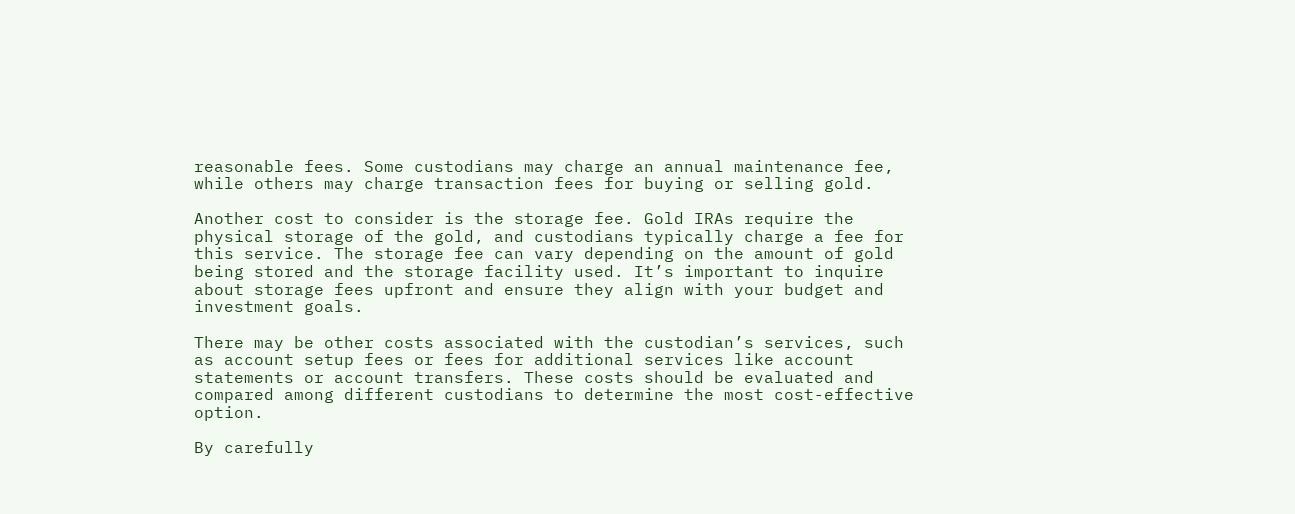reasonable fees. Some custodians may charge an annual maintenance fee, while others may charge transaction fees for buying or selling gold.

Another cost to consider is the storage fee. Gold IRAs require the physical storage of the gold, and custodians typically charge a fee for this service. The storage fee can vary depending on the amount of gold being stored and the storage facility used. It’s important to inquire about storage fees upfront and ensure they align with your budget and investment goals.

There may be other costs associated with the custodian’s services, such as account setup fees or fees for additional services like account statements or account transfers. These costs should be evaluated and compared among different custodians to determine the most cost-effective option.

By carefully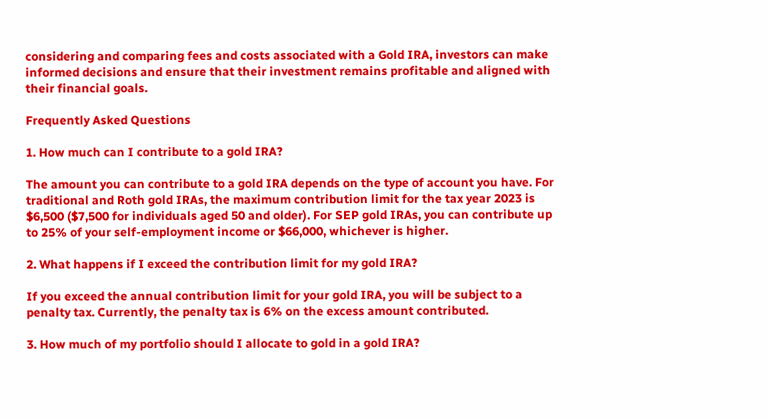considering and comparing fees and costs associated with a Gold IRA, investors can make informed decisions and ensure that their investment remains profitable and aligned with their financial goals.

Frequently Asked Questions

1. How much can I contribute to a gold IRA?

The amount you can contribute to a gold IRA depends on the type of account you have. For traditional and Roth gold IRAs, the maximum contribution limit for the tax year 2023 is $6,500 ($7,500 for individuals aged 50 and older). For SEP gold IRAs, you can contribute up to 25% of your self-employment income or $66,000, whichever is higher.

2. What happens if I exceed the contribution limit for my gold IRA?

If you exceed the annual contribution limit for your gold IRA, you will be subject to a penalty tax. Currently, the penalty tax is 6% on the excess amount contributed.

3. How much of my portfolio should I allocate to gold in a gold IRA?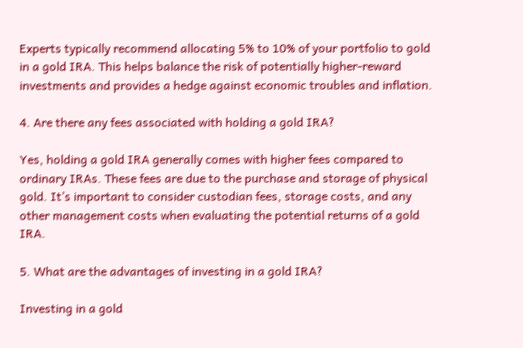Experts typically recommend allocating 5% to 10% of your portfolio to gold in a gold IRA. This helps balance the risk of potentially higher-reward investments and provides a hedge against economic troubles and inflation.

4. Are there any fees associated with holding a gold IRA?

Yes, holding a gold IRA generally comes with higher fees compared to ordinary IRAs. These fees are due to the purchase and storage of physical gold. It’s important to consider custodian fees, storage costs, and any other management costs when evaluating the potential returns of a gold IRA.

5. What are the advantages of investing in a gold IRA?

Investing in a gold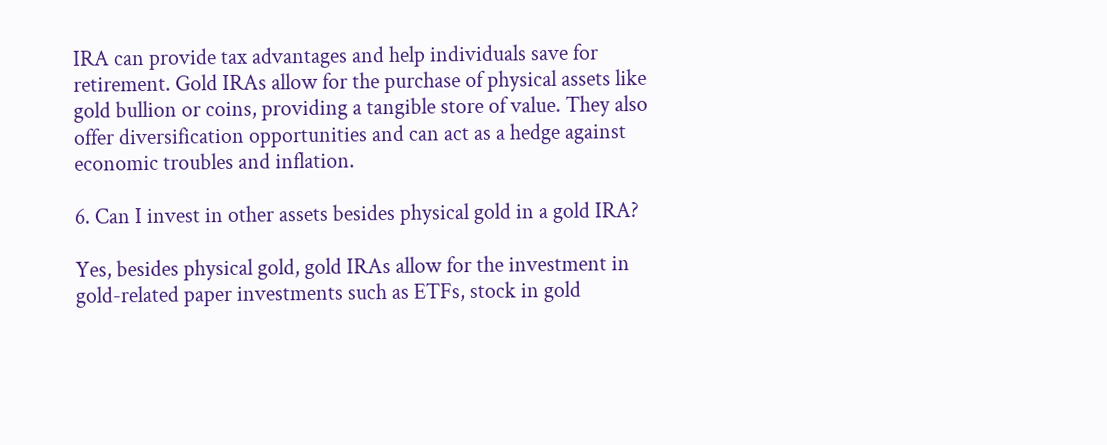IRA can provide tax advantages and help individuals save for retirement. Gold IRAs allow for the purchase of physical assets like gold bullion or coins, providing a tangible store of value. They also offer diversification opportunities and can act as a hedge against economic troubles and inflation.

6. Can I invest in other assets besides physical gold in a gold IRA?

Yes, besides physical gold, gold IRAs allow for the investment in gold-related paper investments such as ETFs, stock in gold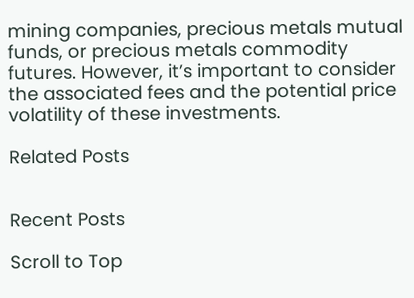mining companies, precious metals mutual funds, or precious metals commodity futures. However, it’s important to consider the associated fees and the potential price volatility of these investments.

Related Posts


Recent Posts

Scroll to Top